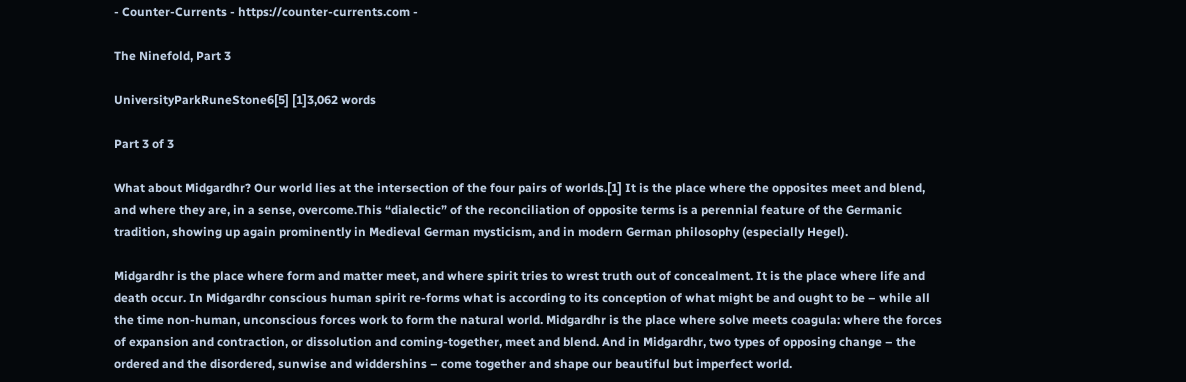- Counter-Currents - https://counter-currents.com -

The Ninefold, Part 3

UniversityParkRuneStone6[5] [1]3,062 words

Part 3 of 3

What about Midgardhr? Our world lies at the intersection of the four pairs of worlds.[1] It is the place where the opposites meet and blend, and where they are, in a sense, overcome.This “dialectic” of the reconciliation of opposite terms is a perennial feature of the Germanic tradition, showing up again prominently in Medieval German mysticism, and in modern German philosophy (especially Hegel).

Midgardhr is the place where form and matter meet, and where spirit tries to wrest truth out of concealment. It is the place where life and death occur. In Midgardhr conscious human spirit re-forms what is according to its conception of what might be and ought to be – while all the time non-human, unconscious forces work to form the natural world. Midgardhr is the place where solve meets coagula: where the forces of expansion and contraction, or dissolution and coming-together, meet and blend. And in Midgardhr, two types of opposing change – the ordered and the disordered, sunwise and widdershins – come together and shape our beautiful but imperfect world.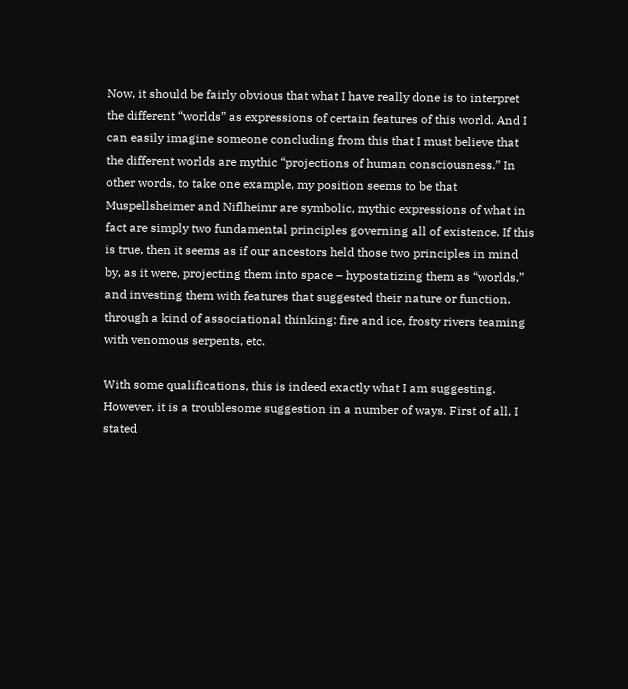Now, it should be fairly obvious that what I have really done is to interpret the different “worlds” as expressions of certain features of this world. And I can easily imagine someone concluding from this that I must believe that the different worlds are mythic “projections of human consciousness.” In other words, to take one example, my position seems to be that Muspellsheimer and Niflheimr are symbolic, mythic expressions of what in fact are simply two fundamental principles governing all of existence. If this is true, then it seems as if our ancestors held those two principles in mind by, as it were, projecting them into space – hypostatizing them as “worlds,” and investing them with features that suggested their nature or function, through a kind of associational thinking: fire and ice, frosty rivers teaming with venomous serpents, etc.

With some qualifications, this is indeed exactly what I am suggesting. However, it is a troublesome suggestion in a number of ways. First of all, I stated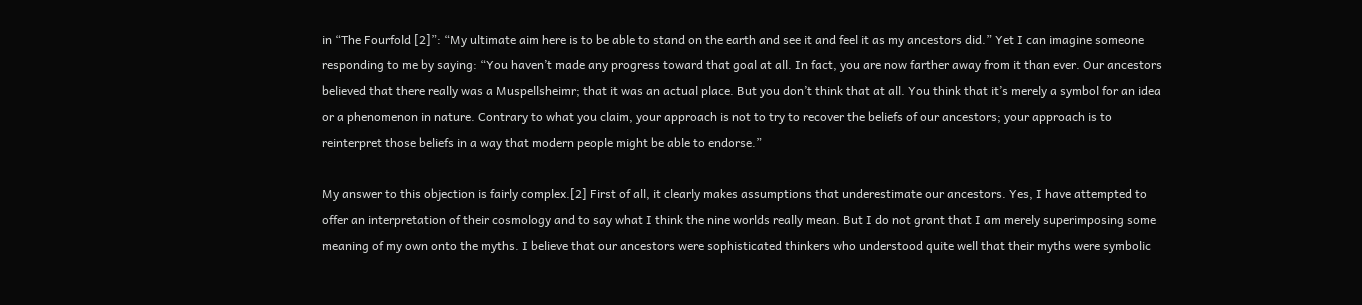in “The Fourfold [2]”: “My ultimate aim here is to be able to stand on the earth and see it and feel it as my ancestors did.” Yet I can imagine someone responding to me by saying: “You haven’t made any progress toward that goal at all. In fact, you are now farther away from it than ever. Our ancestors believed that there really was a Muspellsheimr; that it was an actual place. But you don’t think that at all. You think that it’s merely a symbol for an idea or a phenomenon in nature. Contrary to what you claim, your approach is not to try to recover the beliefs of our ancestors; your approach is to reinterpret those beliefs in a way that modern people might be able to endorse.”

My answer to this objection is fairly complex.[2] First of all, it clearly makes assumptions that underestimate our ancestors. Yes, I have attempted to offer an interpretation of their cosmology and to say what I think the nine worlds really mean. But I do not grant that I am merely superimposing some meaning of my own onto the myths. I believe that our ancestors were sophisticated thinkers who understood quite well that their myths were symbolic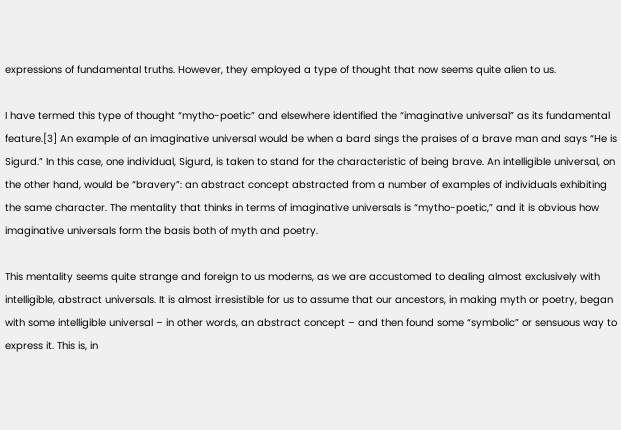expressions of fundamental truths. However, they employed a type of thought that now seems quite alien to us.

I have termed this type of thought “mytho-poetic” and elsewhere identified the “imaginative universal” as its fundamental feature.[3] An example of an imaginative universal would be when a bard sings the praises of a brave man and says “He is Sigurd.” In this case, one individual, Sigurd, is taken to stand for the characteristic of being brave. An intelligible universal, on the other hand, would be “bravery”: an abstract concept abstracted from a number of examples of individuals exhibiting the same character. The mentality that thinks in terms of imaginative universals is “mytho-poetic,” and it is obvious how imaginative universals form the basis both of myth and poetry.

This mentality seems quite strange and foreign to us moderns, as we are accustomed to dealing almost exclusively with intelligible, abstract universals. It is almost irresistible for us to assume that our ancestors, in making myth or poetry, began with some intelligible universal – in other words, an abstract concept – and then found some “symbolic” or sensuous way to express it. This is, in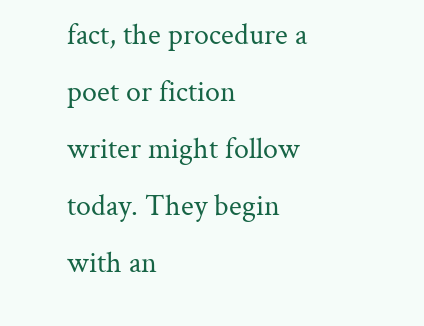fact, the procedure a poet or fiction writer might follow today. They begin with an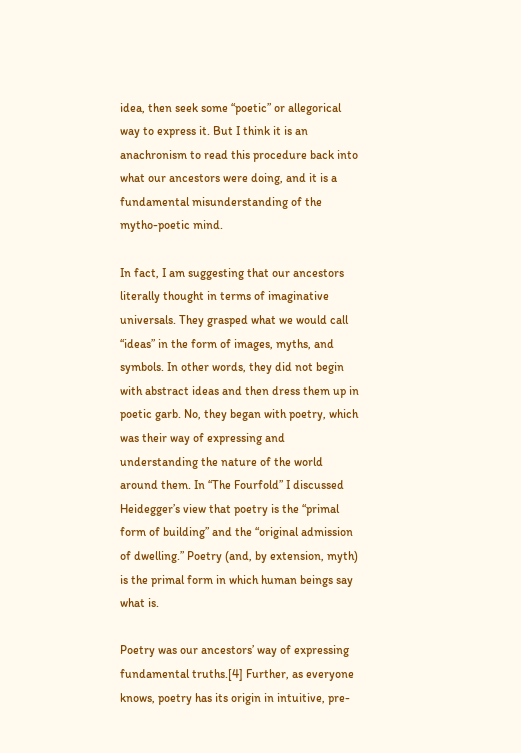idea, then seek some “poetic” or allegorical way to express it. But I think it is an anachronism to read this procedure back into what our ancestors were doing, and it is a fundamental misunderstanding of the mytho-poetic mind.

In fact, I am suggesting that our ancestors literally thought in terms of imaginative universals. They grasped what we would call “ideas” in the form of images, myths, and symbols. In other words, they did not begin with abstract ideas and then dress them up in poetic garb. No, they began with poetry, which was their way of expressing and understanding the nature of the world around them. In “The Fourfold” I discussed Heidegger’s view that poetry is the “primal form of building” and the “original admission of dwelling.” Poetry (and, by extension, myth) is the primal form in which human beings say what is.

Poetry was our ancestors’ way of expressing fundamental truths.[4] Further, as everyone knows, poetry has its origin in intuitive, pre-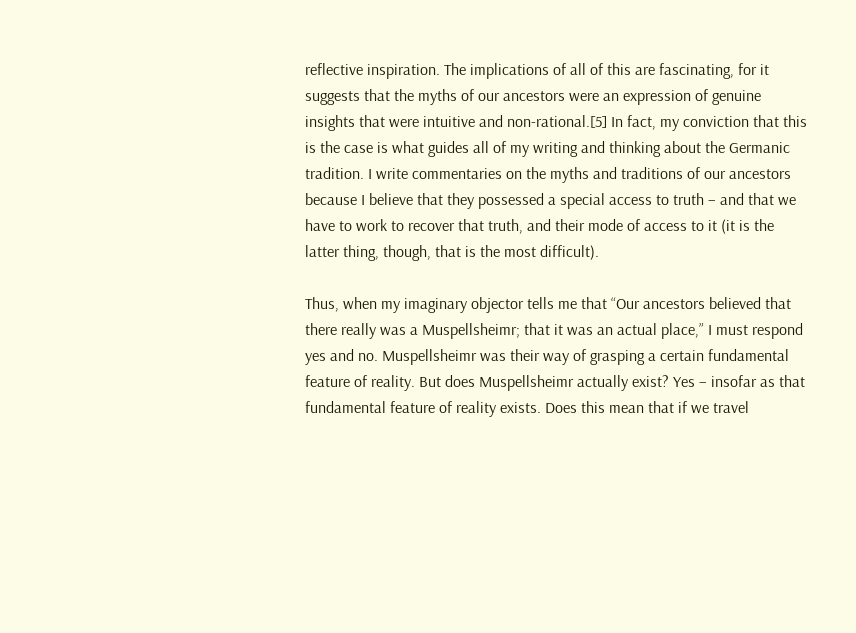reflective inspiration. The implications of all of this are fascinating, for it suggests that the myths of our ancestors were an expression of genuine insights that were intuitive and non-rational.[5] In fact, my conviction that this is the case is what guides all of my writing and thinking about the Germanic tradition. I write commentaries on the myths and traditions of our ancestors because I believe that they possessed a special access to truth – and that we have to work to recover that truth, and their mode of access to it (it is the latter thing, though, that is the most difficult).

Thus, when my imaginary objector tells me that “Our ancestors believed that there really was a Muspellsheimr; that it was an actual place,” I must respond yes and no. Muspellsheimr was their way of grasping a certain fundamental feature of reality. But does Muspellsheimr actually exist? Yes – insofar as that fundamental feature of reality exists. Does this mean that if we travel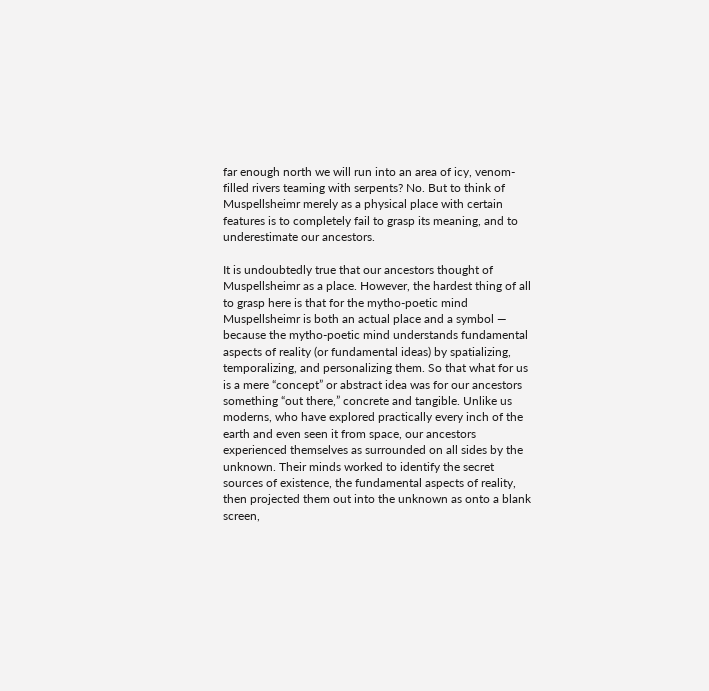far enough north we will run into an area of icy, venom-filled rivers teaming with serpents? No. But to think of Muspellsheimr merely as a physical place with certain features is to completely fail to grasp its meaning, and to underestimate our ancestors.

It is undoubtedly true that our ancestors thought of Muspellsheimr as a place. However, the hardest thing of all to grasp here is that for the mytho-poetic mind Muspellsheimr is both an actual place and a symbol — because the mytho-poetic mind understands fundamental aspects of reality (or fundamental ideas) by spatializing, temporalizing, and personalizing them. So that what for us is a mere “concept” or abstract idea was for our ancestors something “out there,” concrete and tangible. Unlike us moderns, who have explored practically every inch of the earth and even seen it from space, our ancestors experienced themselves as surrounded on all sides by the unknown. Their minds worked to identify the secret sources of existence, the fundamental aspects of reality, then projected them out into the unknown as onto a blank screen,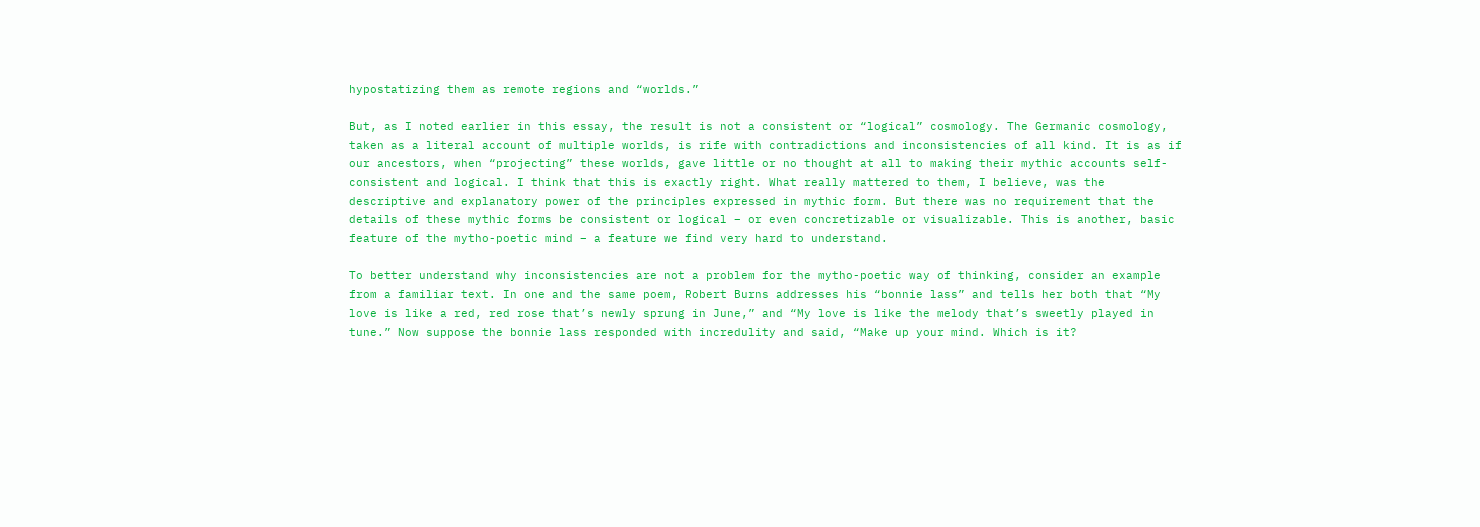hypostatizing them as remote regions and “worlds.”

But, as I noted earlier in this essay, the result is not a consistent or “logical” cosmology. The Germanic cosmology, taken as a literal account of multiple worlds, is rife with contradictions and inconsistencies of all kind. It is as if our ancestors, when “projecting” these worlds, gave little or no thought at all to making their mythic accounts self-consistent and logical. I think that this is exactly right. What really mattered to them, I believe, was the descriptive and explanatory power of the principles expressed in mythic form. But there was no requirement that the details of these mythic forms be consistent or logical – or even concretizable or visualizable. This is another, basic feature of the mytho-poetic mind – a feature we find very hard to understand.

To better understand why inconsistencies are not a problem for the mytho-poetic way of thinking, consider an example from a familiar text. In one and the same poem, Robert Burns addresses his “bonnie lass” and tells her both that “My love is like a red, red rose that’s newly sprung in June,” and “My love is like the melody that’s sweetly played in tune.” Now suppose the bonnie lass responded with incredulity and said, “Make up your mind. Which is it?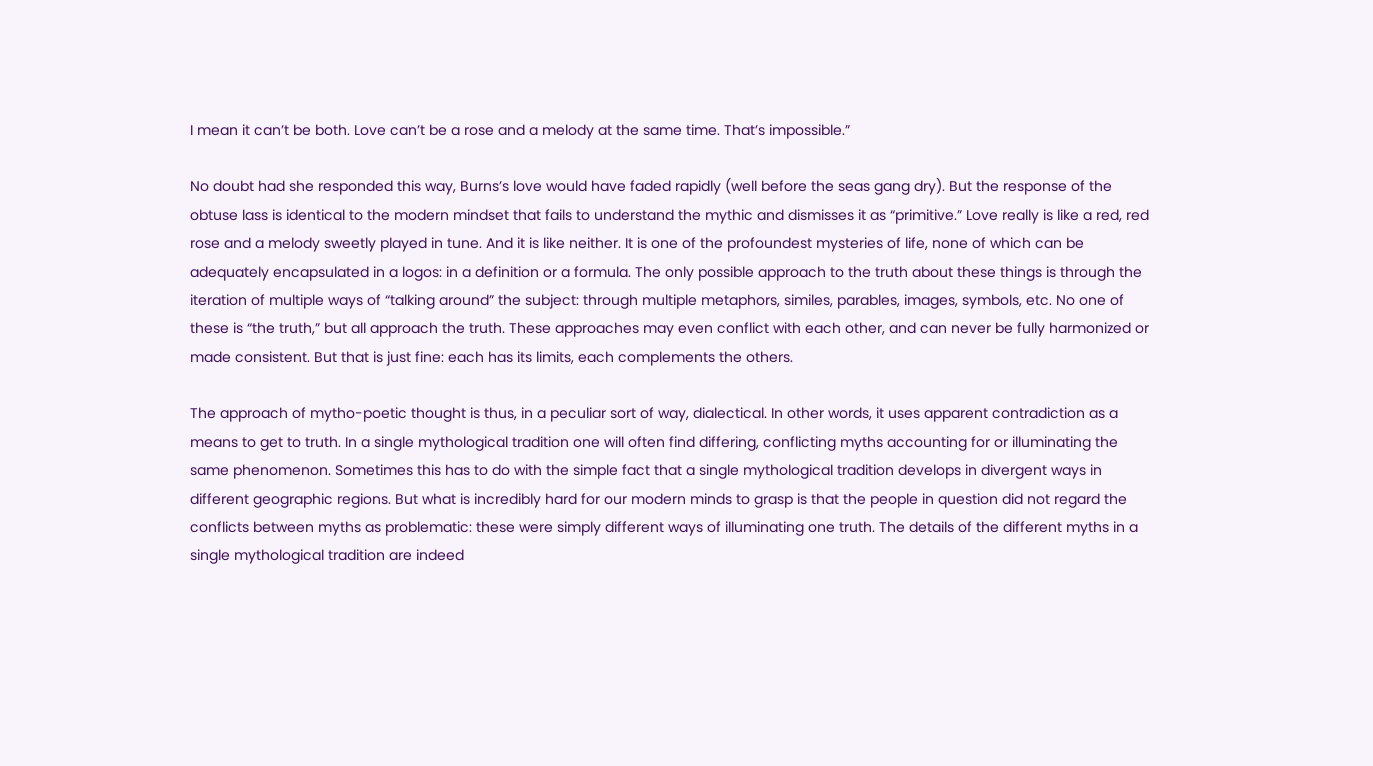I mean it can’t be both. Love can’t be a rose and a melody at the same time. That’s impossible.”

No doubt had she responded this way, Burns’s love would have faded rapidly (well before the seas gang dry). But the response of the obtuse lass is identical to the modern mindset that fails to understand the mythic and dismisses it as “primitive.” Love really is like a red, red rose and a melody sweetly played in tune. And it is like neither. It is one of the profoundest mysteries of life, none of which can be adequately encapsulated in a logos: in a definition or a formula. The only possible approach to the truth about these things is through the iteration of multiple ways of “talking around” the subject: through multiple metaphors, similes, parables, images, symbols, etc. No one of these is “the truth,” but all approach the truth. These approaches may even conflict with each other, and can never be fully harmonized or made consistent. But that is just fine: each has its limits, each complements the others.

The approach of mytho-poetic thought is thus, in a peculiar sort of way, dialectical. In other words, it uses apparent contradiction as a means to get to truth. In a single mythological tradition one will often find differing, conflicting myths accounting for or illuminating the same phenomenon. Sometimes this has to do with the simple fact that a single mythological tradition develops in divergent ways in different geographic regions. But what is incredibly hard for our modern minds to grasp is that the people in question did not regard the conflicts between myths as problematic: these were simply different ways of illuminating one truth. The details of the different myths in a single mythological tradition are indeed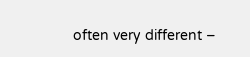often very different –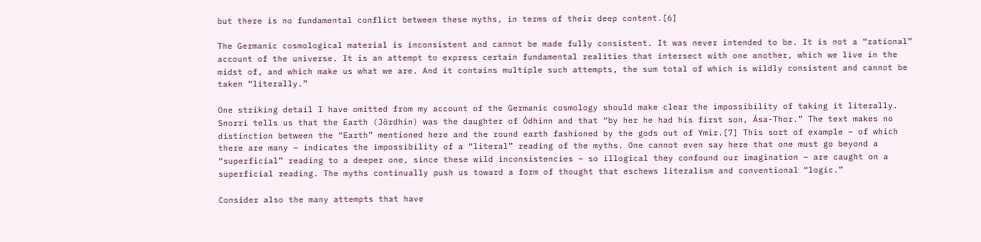but there is no fundamental conflict between these myths, in terms of their deep content.[6]

The Germanic cosmological material is inconsistent and cannot be made fully consistent. It was never intended to be. It is not a “rational” account of the universe. It is an attempt to express certain fundamental realities that intersect with one another, which we live in the midst of, and which make us what we are. And it contains multiple such attempts, the sum total of which is wildly consistent and cannot be taken “literally.”

One striking detail I have omitted from my account of the Germanic cosmology should make clear the impossibility of taking it literally. Snorri tells us that the Earth (Jördhin) was the daughter of Ódhinn and that “by her he had his first son, Ása-Thor.” The text makes no distinction between the “Earth” mentioned here and the round earth fashioned by the gods out of Ymir.[7] This sort of example – of which there are many – indicates the impossibility of a “literal” reading of the myths. One cannot even say here that one must go beyond a “superficial” reading to a deeper one, since these wild inconsistencies – so illogical they confound our imagination – are caught on a superficial reading. The myths continually push us toward a form of thought that eschews literalism and conventional “logic.”

Consider also the many attempts that have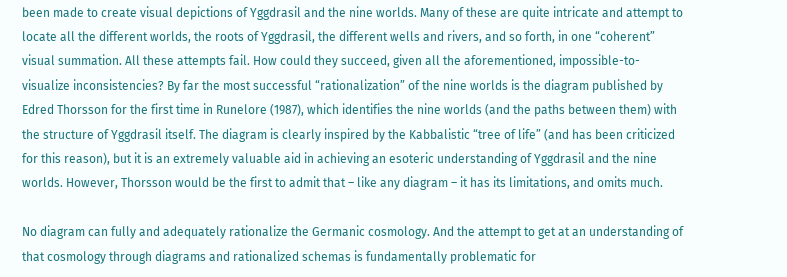been made to create visual depictions of Yggdrasil and the nine worlds. Many of these are quite intricate and attempt to locate all the different worlds, the roots of Yggdrasil, the different wells and rivers, and so forth, in one “coherent” visual summation. All these attempts fail. How could they succeed, given all the aforementioned, impossible-to-visualize inconsistencies? By far the most successful “rationalization” of the nine worlds is the diagram published by Edred Thorsson for the first time in Runelore (1987), which identifies the nine worlds (and the paths between them) with the structure of Yggdrasil itself. The diagram is clearly inspired by the Kabbalistic “tree of life” (and has been criticized for this reason), but it is an extremely valuable aid in achieving an esoteric understanding of Yggdrasil and the nine worlds. However, Thorsson would be the first to admit that – like any diagram – it has its limitations, and omits much.

No diagram can fully and adequately rationalize the Germanic cosmology. And the attempt to get at an understanding of that cosmology through diagrams and rationalized schemas is fundamentally problematic for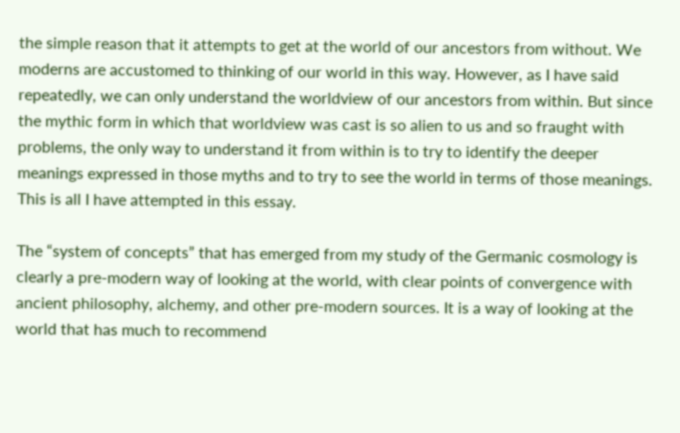the simple reason that it attempts to get at the world of our ancestors from without. We moderns are accustomed to thinking of our world in this way. However, as I have said repeatedly, we can only understand the worldview of our ancestors from within. But since the mythic form in which that worldview was cast is so alien to us and so fraught with problems, the only way to understand it from within is to try to identify the deeper meanings expressed in those myths and to try to see the world in terms of those meanings. This is all I have attempted in this essay.

The “system of concepts” that has emerged from my study of the Germanic cosmology is clearly a pre-modern way of looking at the world, with clear points of convergence with ancient philosophy, alchemy, and other pre-modern sources. It is a way of looking at the world that has much to recommend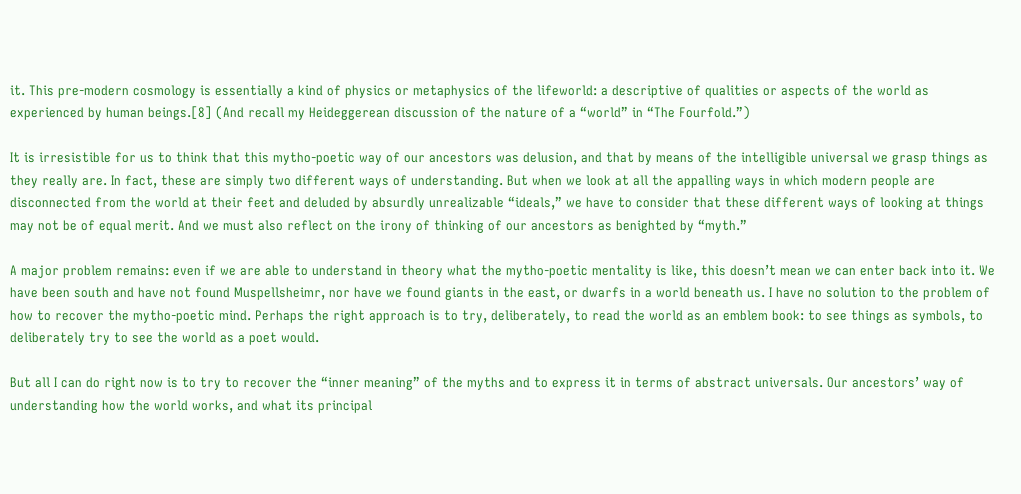it. This pre-modern cosmology is essentially a kind of physics or metaphysics of the lifeworld: a descriptive of qualities or aspects of the world as experienced by human beings.[8] (And recall my Heideggerean discussion of the nature of a “world” in “The Fourfold.”)

It is irresistible for us to think that this mytho-poetic way of our ancestors was delusion, and that by means of the intelligible universal we grasp things as they really are. In fact, these are simply two different ways of understanding. But when we look at all the appalling ways in which modern people are disconnected from the world at their feet and deluded by absurdly unrealizable “ideals,” we have to consider that these different ways of looking at things may not be of equal merit. And we must also reflect on the irony of thinking of our ancestors as benighted by “myth.”

A major problem remains: even if we are able to understand in theory what the mytho-poetic mentality is like, this doesn’t mean we can enter back into it. We have been south and have not found Muspellsheimr, nor have we found giants in the east, or dwarfs in a world beneath us. I have no solution to the problem of how to recover the mytho-poetic mind. Perhaps the right approach is to try, deliberately, to read the world as an emblem book: to see things as symbols, to deliberately try to see the world as a poet would.

But all I can do right now is to try to recover the “inner meaning” of the myths and to express it in terms of abstract universals. Our ancestors’ way of understanding how the world works, and what its principal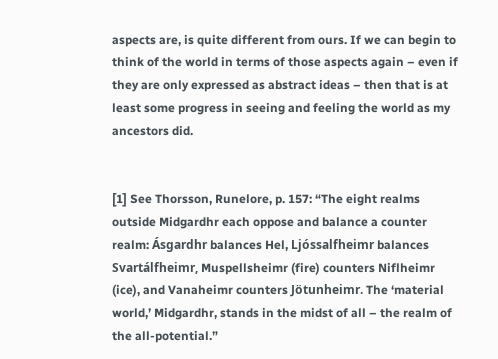aspects are, is quite different from ours. If we can begin to think of the world in terms of those aspects again – even if they are only expressed as abstract ideas – then that is at least some progress in seeing and feeling the world as my ancestors did.


[1] See Thorsson, Runelore, p. 157: “The eight realms outside Midgardhr each oppose and balance a counter realm: Ásgardhr balances Hel, Ljóssalfheimr balances Svartálfheimr, Muspellsheimr (fire) counters Niflheimr (ice), and Vanaheimr counters Jötunheimr. The ‘material world,’ Midgardhr, stands in the midst of all – the realm of the all-potential.”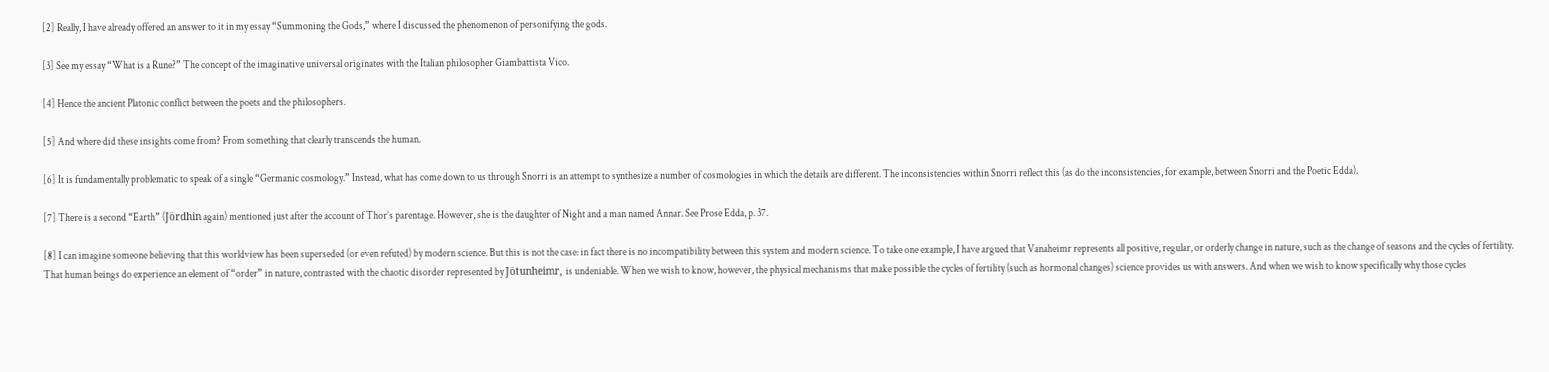[2] Really, I have already offered an answer to it in my essay “Summoning the Gods,” where I discussed the phenomenon of personifying the gods.

[3] See my essay “What is a Rune?” The concept of the imaginative universal originates with the Italian philosopher Giambattista Vico.

[4] Hence the ancient Platonic conflict between the poets and the philosophers.

[5] And where did these insights come from? From something that clearly transcends the human.

[6] It is fundamentally problematic to speak of a single “Germanic cosmology.” Instead, what has come down to us through Snorri is an attempt to synthesize a number of cosmologies in which the details are different. The inconsistencies within Snorri reflect this (as do the inconsistencies, for example, between Snorri and the Poetic Edda).

[7] There is a second “Earth” (Jördhin again) mentioned just after the account of Thor’s parentage. However, she is the daughter of Night and a man named Annar. See Prose Edda, p. 37.

[8] I can imagine someone believing that this worldview has been superseded (or even refuted) by modern science. But this is not the case: in fact there is no incompatibility between this system and modern science. To take one example, I have argued that Vanaheimr represents all positive, regular, or orderly change in nature, such as the change of seasons and the cycles of fertility. That human beings do experience an element of “order” in nature, contrasted with the chaotic disorder represented by Jötunheimr, is undeniable. When we wish to know, however, the physical mechanisms that make possible the cycles of fertility (such as hormonal changes) science provides us with answers. And when we wish to know specifically why those cycles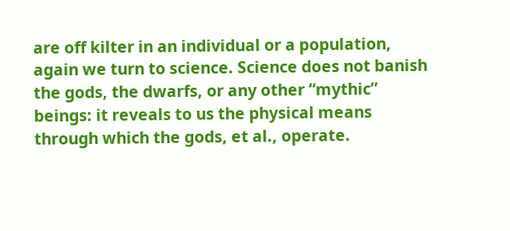are off kilter in an individual or a population, again we turn to science. Science does not banish the gods, the dwarfs, or any other “mythic” beings: it reveals to us the physical means through which the gods, et al., operate.